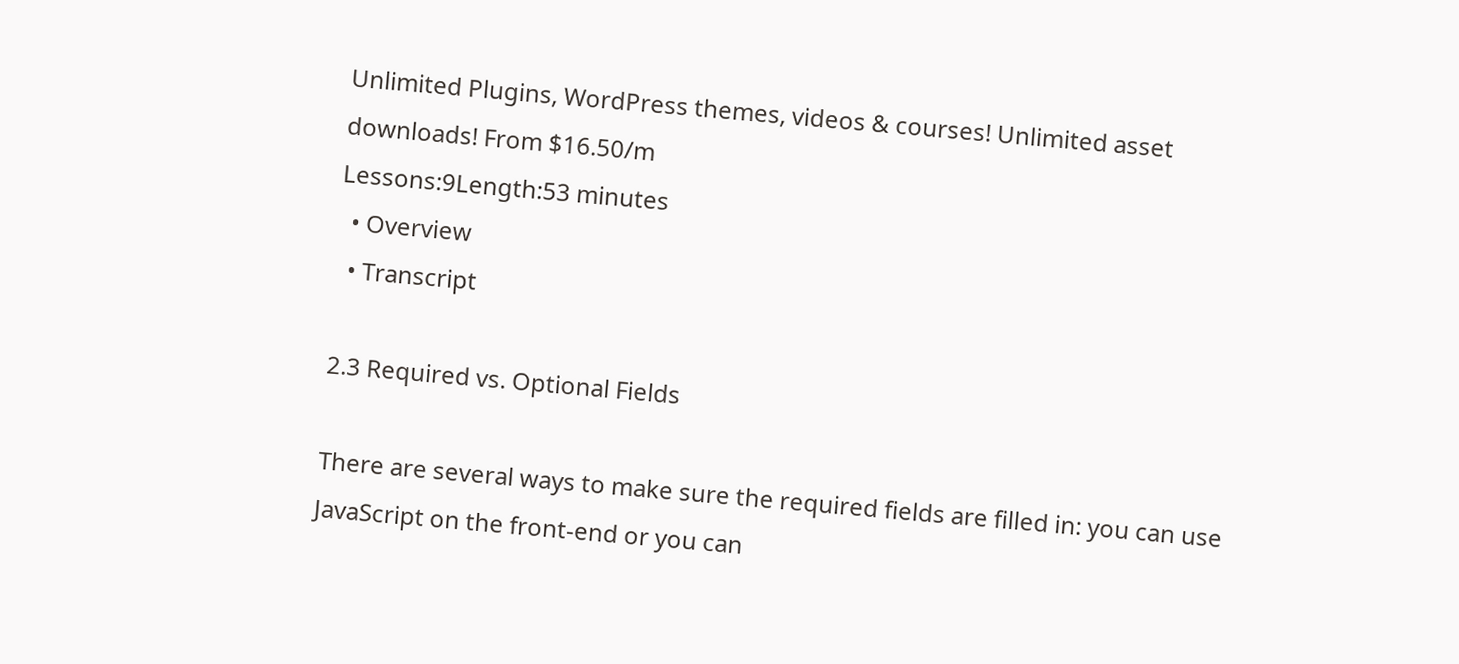Unlimited Plugins, WordPress themes, videos & courses! Unlimited asset downloads! From $16.50/m
Lessons:9Length:53 minutes
  • Overview
  • Transcript

2.3 Required vs. Optional Fields

There are several ways to make sure the required fields are filled in: you can use JavaScript on the front-end or you can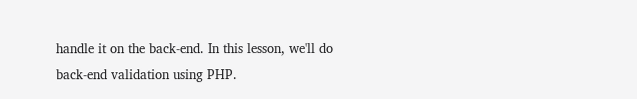handle it on the back-end. In this lesson, we'll do back-end validation using PHP.